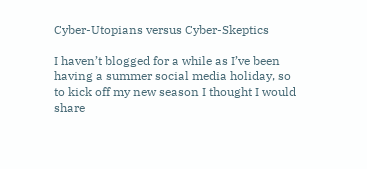Cyber-Utopians versus Cyber-Skeptics

I haven’t blogged for a while as I’ve been having a summer social media holiday, so to kick off my new season I thought I would share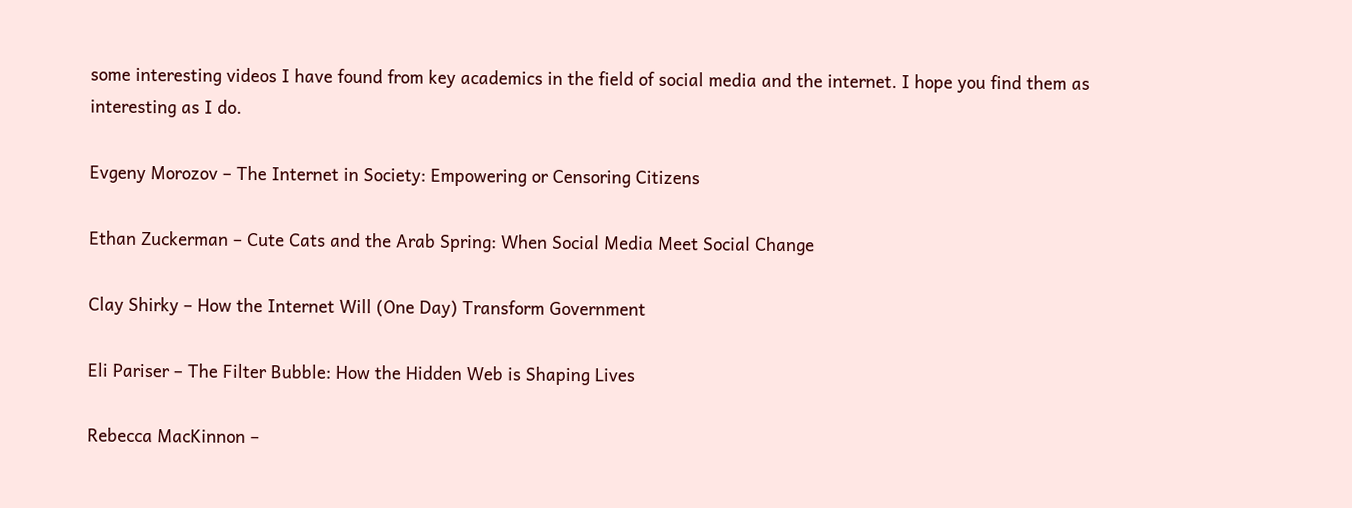some interesting videos I have found from key academics in the field of social media and the internet. I hope you find them as interesting as I do.

Evgeny Morozov – The Internet in Society: Empowering or Censoring Citizens

Ethan Zuckerman – Cute Cats and the Arab Spring: When Social Media Meet Social Change

Clay Shirky – How the Internet Will (One Day) Transform Government

Eli Pariser – The Filter Bubble: How the Hidden Web is Shaping Lives

Rebecca MacKinnon –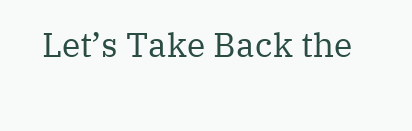Let’s Take Back the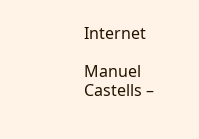Internet

Manuel Castells –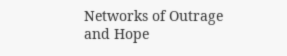Networks of Outrage and Hope